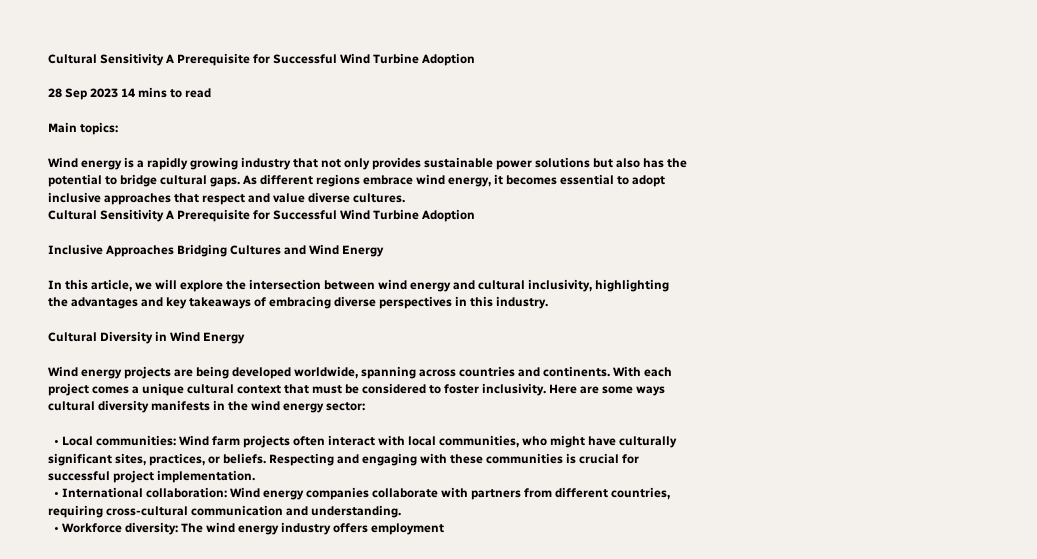Cultural Sensitivity A Prerequisite for Successful Wind Turbine Adoption

28 Sep 2023 14 mins to read

Main topics:

Wind energy is a rapidly growing industry that not only provides sustainable power solutions but also has the potential to bridge cultural gaps. As different regions embrace wind energy, it becomes essential to adopt inclusive approaches that respect and value diverse cultures.
Cultural Sensitivity A Prerequisite for Successful Wind Turbine Adoption

Inclusive Approaches Bridging Cultures and Wind Energy

In this article, we will explore the intersection between wind energy and cultural inclusivity, highlighting the advantages and key takeaways of embracing diverse perspectives in this industry.

Cultural Diversity in Wind Energy

Wind energy projects are being developed worldwide, spanning across countries and continents. With each project comes a unique cultural context that must be considered to foster inclusivity. Here are some ways cultural diversity manifests in the wind energy sector:

  • Local communities: Wind farm projects often interact with local communities, who might have culturally significant sites, practices, or beliefs. Respecting and engaging with these communities is crucial for successful project implementation.
  • International collaboration: Wind energy companies collaborate with partners from different countries, requiring cross-cultural communication and understanding.
  • Workforce diversity: The wind energy industry offers employment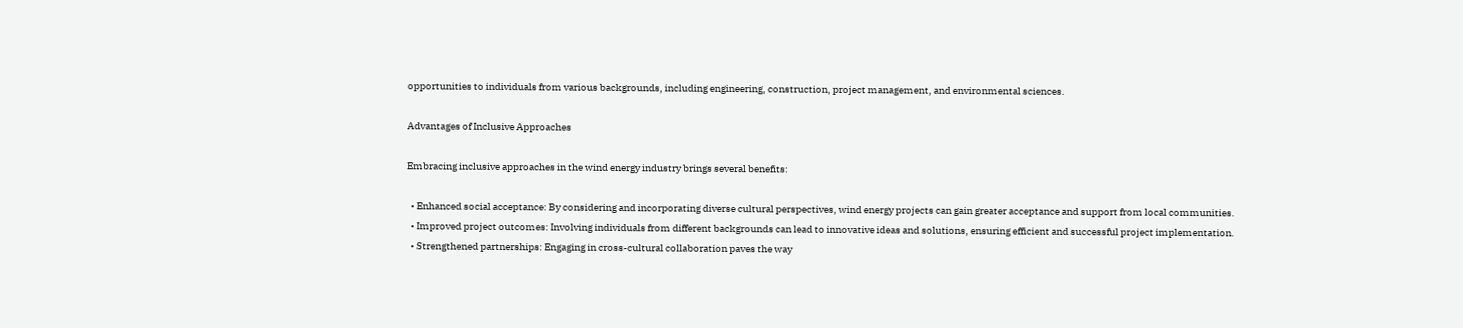opportunities to individuals from various backgrounds, including engineering, construction, project management, and environmental sciences.

Advantages of Inclusive Approaches

Embracing inclusive approaches in the wind energy industry brings several benefits:

  • Enhanced social acceptance: By considering and incorporating diverse cultural perspectives, wind energy projects can gain greater acceptance and support from local communities.
  • Improved project outcomes: Involving individuals from different backgrounds can lead to innovative ideas and solutions, ensuring efficient and successful project implementation.
  • Strengthened partnerships: Engaging in cross-cultural collaboration paves the way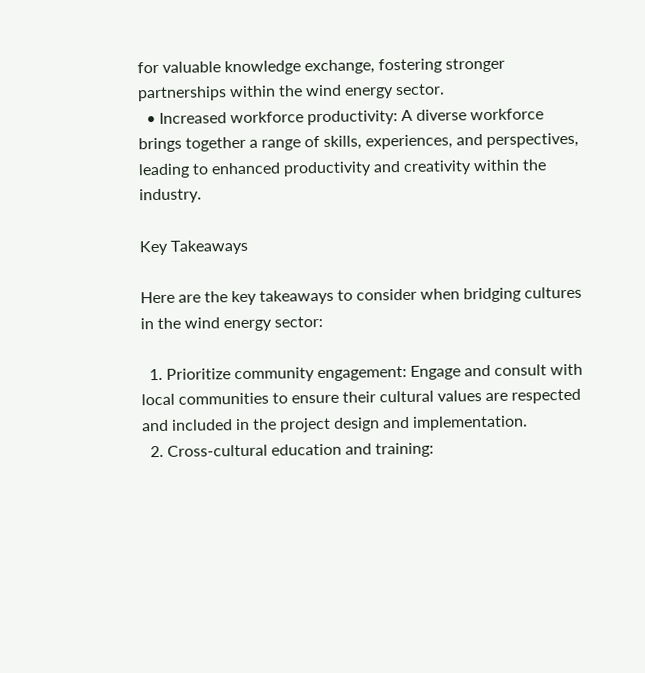for valuable knowledge exchange, fostering stronger partnerships within the wind energy sector.
  • Increased workforce productivity: A diverse workforce brings together a range of skills, experiences, and perspectives, leading to enhanced productivity and creativity within the industry.

Key Takeaways

Here are the key takeaways to consider when bridging cultures in the wind energy sector:

  1. Prioritize community engagement: Engage and consult with local communities to ensure their cultural values are respected and included in the project design and implementation.
  2. Cross-cultural education and training: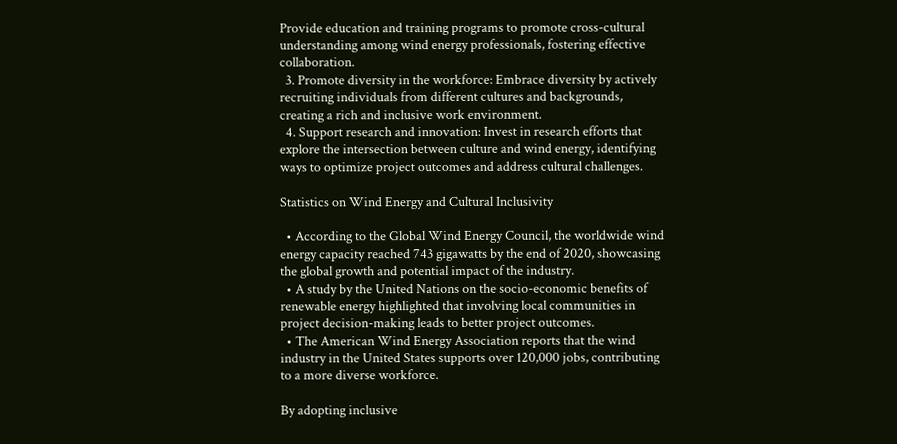Provide education and training programs to promote cross-cultural understanding among wind energy professionals, fostering effective collaboration.
  3. Promote diversity in the workforce: Embrace diversity by actively recruiting individuals from different cultures and backgrounds, creating a rich and inclusive work environment.
  4. Support research and innovation: Invest in research efforts that explore the intersection between culture and wind energy, identifying ways to optimize project outcomes and address cultural challenges.

Statistics on Wind Energy and Cultural Inclusivity

  • According to the Global Wind Energy Council, the worldwide wind energy capacity reached 743 gigawatts by the end of 2020, showcasing the global growth and potential impact of the industry.
  • A study by the United Nations on the socio-economic benefits of renewable energy highlighted that involving local communities in project decision-making leads to better project outcomes.
  • The American Wind Energy Association reports that the wind industry in the United States supports over 120,000 jobs, contributing to a more diverse workforce.

By adopting inclusive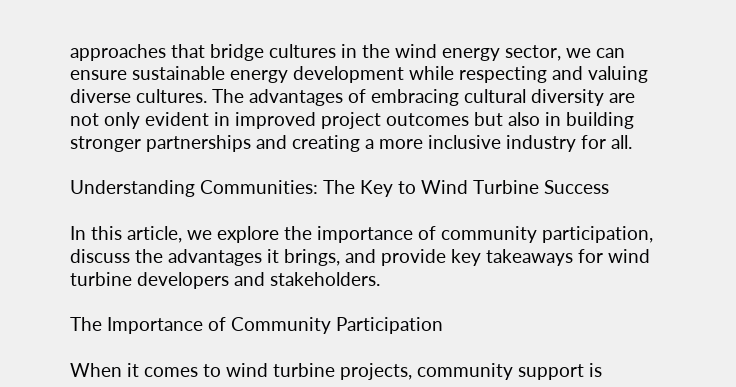approaches that bridge cultures in the wind energy sector, we can ensure sustainable energy development while respecting and valuing diverse cultures. The advantages of embracing cultural diversity are not only evident in improved project outcomes but also in building stronger partnerships and creating a more inclusive industry for all.

Understanding Communities: The Key to Wind Turbine Success

In this article, we explore the importance of community participation, discuss the advantages it brings, and provide key takeaways for wind turbine developers and stakeholders.

The Importance of Community Participation

When it comes to wind turbine projects, community support is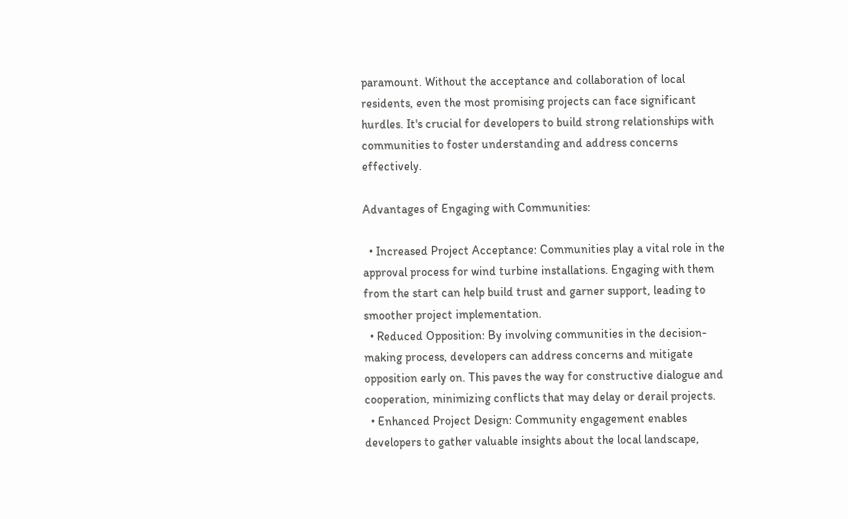paramount. Without the acceptance and collaboration of local residents, even the most promising projects can face significant hurdles. It's crucial for developers to build strong relationships with communities to foster understanding and address concerns effectively.

Advantages of Engaging with Communities:

  • Increased Project Acceptance: Communities play a vital role in the approval process for wind turbine installations. Engaging with them from the start can help build trust and garner support, leading to smoother project implementation.
  • Reduced Opposition: By involving communities in the decision-making process, developers can address concerns and mitigate opposition early on. This paves the way for constructive dialogue and cooperation, minimizing conflicts that may delay or derail projects.
  • Enhanced Project Design: Community engagement enables developers to gather valuable insights about the local landscape,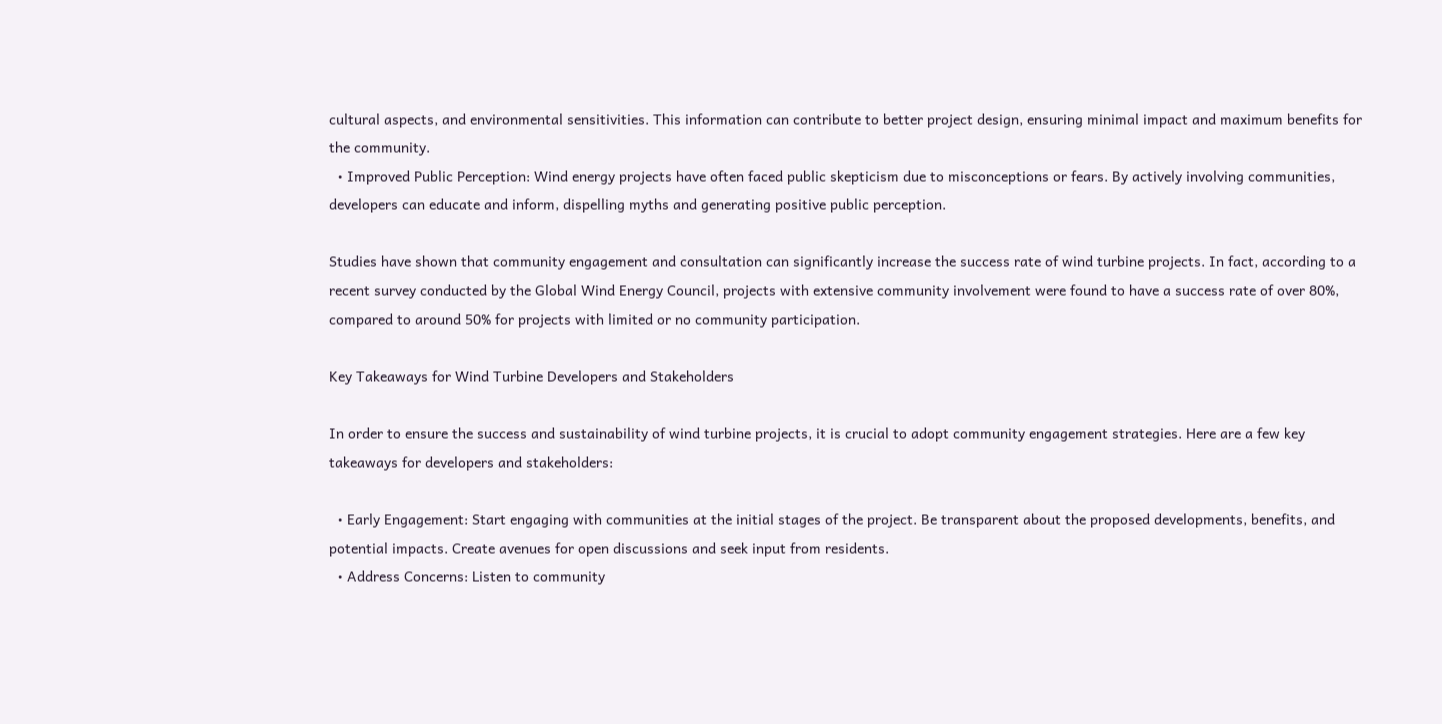cultural aspects, and environmental sensitivities. This information can contribute to better project design, ensuring minimal impact and maximum benefits for the community.
  • Improved Public Perception: Wind energy projects have often faced public skepticism due to misconceptions or fears. By actively involving communities, developers can educate and inform, dispelling myths and generating positive public perception.

Studies have shown that community engagement and consultation can significantly increase the success rate of wind turbine projects. In fact, according to a recent survey conducted by the Global Wind Energy Council, projects with extensive community involvement were found to have a success rate of over 80%, compared to around 50% for projects with limited or no community participation.

Key Takeaways for Wind Turbine Developers and Stakeholders

In order to ensure the success and sustainability of wind turbine projects, it is crucial to adopt community engagement strategies. Here are a few key takeaways for developers and stakeholders:

  • Early Engagement: Start engaging with communities at the initial stages of the project. Be transparent about the proposed developments, benefits, and potential impacts. Create avenues for open discussions and seek input from residents.
  • Address Concerns: Listen to community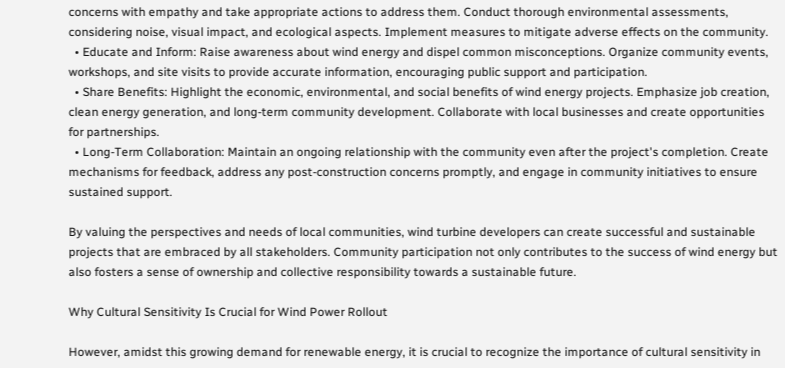concerns with empathy and take appropriate actions to address them. Conduct thorough environmental assessments, considering noise, visual impact, and ecological aspects. Implement measures to mitigate adverse effects on the community.
  • Educate and Inform: Raise awareness about wind energy and dispel common misconceptions. Organize community events, workshops, and site visits to provide accurate information, encouraging public support and participation.
  • Share Benefits: Highlight the economic, environmental, and social benefits of wind energy projects. Emphasize job creation, clean energy generation, and long-term community development. Collaborate with local businesses and create opportunities for partnerships.
  • Long-Term Collaboration: Maintain an ongoing relationship with the community even after the project's completion. Create mechanisms for feedback, address any post-construction concerns promptly, and engage in community initiatives to ensure sustained support.

By valuing the perspectives and needs of local communities, wind turbine developers can create successful and sustainable projects that are embraced by all stakeholders. Community participation not only contributes to the success of wind energy but also fosters a sense of ownership and collective responsibility towards a sustainable future.

Why Cultural Sensitivity Is Crucial for Wind Power Rollout

However, amidst this growing demand for renewable energy, it is crucial to recognize the importance of cultural sensitivity in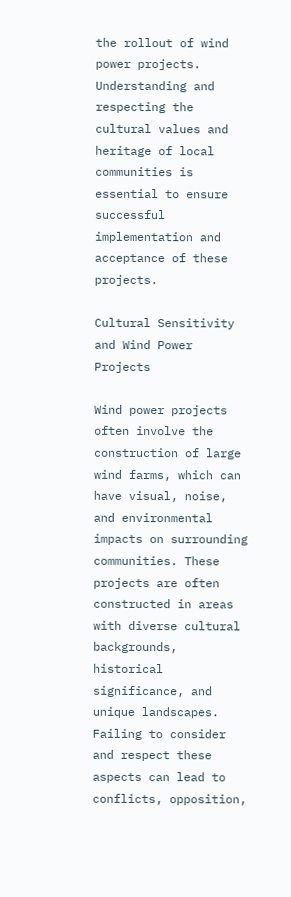the rollout of wind power projects. Understanding and respecting the cultural values and heritage of local communities is essential to ensure successful implementation and acceptance of these projects.

Cultural Sensitivity and Wind Power Projects

Wind power projects often involve the construction of large wind farms, which can have visual, noise, and environmental impacts on surrounding communities. These projects are often constructed in areas with diverse cultural backgrounds, historical significance, and unique landscapes. Failing to consider and respect these aspects can lead to conflicts, opposition,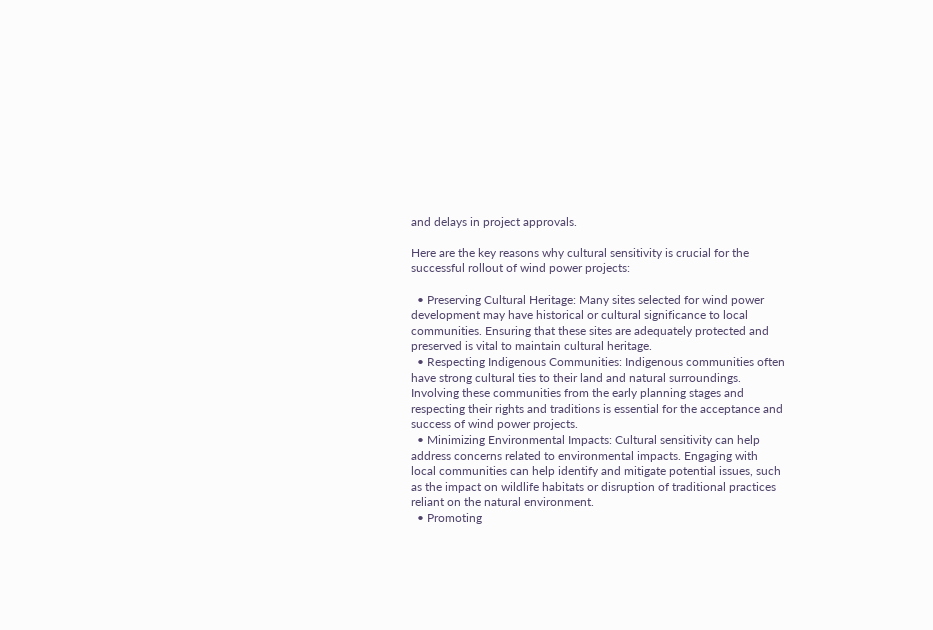and delays in project approvals.

Here are the key reasons why cultural sensitivity is crucial for the successful rollout of wind power projects:

  • Preserving Cultural Heritage: Many sites selected for wind power development may have historical or cultural significance to local communities. Ensuring that these sites are adequately protected and preserved is vital to maintain cultural heritage.
  • Respecting Indigenous Communities: Indigenous communities often have strong cultural ties to their land and natural surroundings. Involving these communities from the early planning stages and respecting their rights and traditions is essential for the acceptance and success of wind power projects.
  • Minimizing Environmental Impacts: Cultural sensitivity can help address concerns related to environmental impacts. Engaging with local communities can help identify and mitigate potential issues, such as the impact on wildlife habitats or disruption of traditional practices reliant on the natural environment.
  • Promoting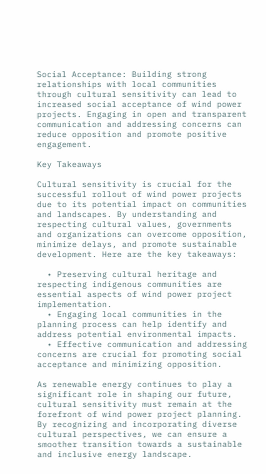Social Acceptance: Building strong relationships with local communities through cultural sensitivity can lead to increased social acceptance of wind power projects. Engaging in open and transparent communication and addressing concerns can reduce opposition and promote positive engagement.

Key Takeaways

Cultural sensitivity is crucial for the successful rollout of wind power projects due to its potential impact on communities and landscapes. By understanding and respecting cultural values, governments and organizations can overcome opposition, minimize delays, and promote sustainable development. Here are the key takeaways:

  • Preserving cultural heritage and respecting indigenous communities are essential aspects of wind power project implementation.
  • Engaging local communities in the planning process can help identify and address potential environmental impacts.
  • Effective communication and addressing concerns are crucial for promoting social acceptance and minimizing opposition.

As renewable energy continues to play a significant role in shaping our future, cultural sensitivity must remain at the forefront of wind power project planning. By recognizing and incorporating diverse cultural perspectives, we can ensure a smoother transition towards a sustainable and inclusive energy landscape.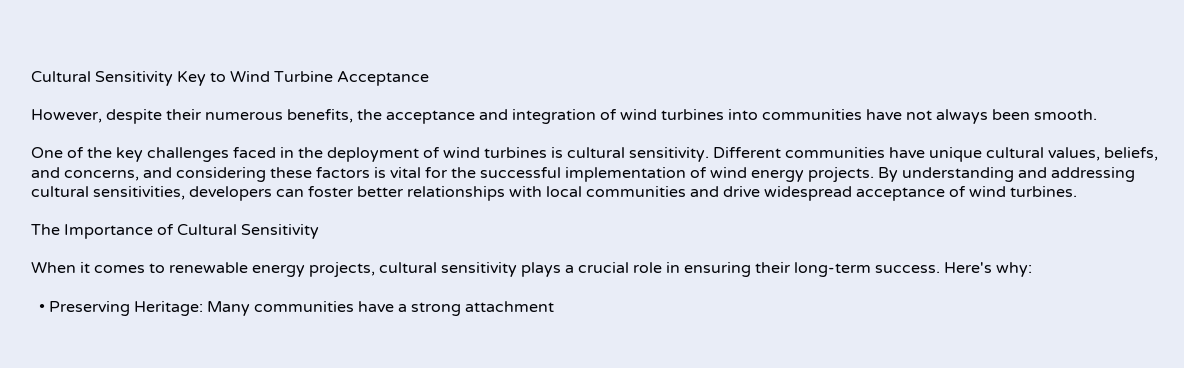Cultural Sensitivity Key to Wind Turbine Acceptance

However, despite their numerous benefits, the acceptance and integration of wind turbines into communities have not always been smooth.

One of the key challenges faced in the deployment of wind turbines is cultural sensitivity. Different communities have unique cultural values, beliefs, and concerns, and considering these factors is vital for the successful implementation of wind energy projects. By understanding and addressing cultural sensitivities, developers can foster better relationships with local communities and drive widespread acceptance of wind turbines.

The Importance of Cultural Sensitivity

When it comes to renewable energy projects, cultural sensitivity plays a crucial role in ensuring their long-term success. Here's why:

  • Preserving Heritage: Many communities have a strong attachment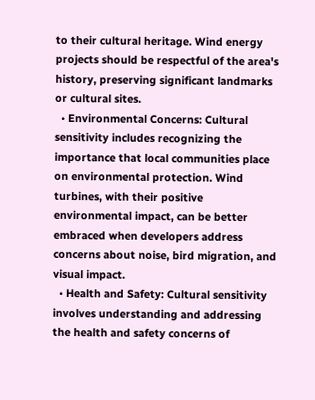to their cultural heritage. Wind energy projects should be respectful of the area's history, preserving significant landmarks or cultural sites.
  • Environmental Concerns: Cultural sensitivity includes recognizing the importance that local communities place on environmental protection. Wind turbines, with their positive environmental impact, can be better embraced when developers address concerns about noise, bird migration, and visual impact.
  • Health and Safety: Cultural sensitivity involves understanding and addressing the health and safety concerns of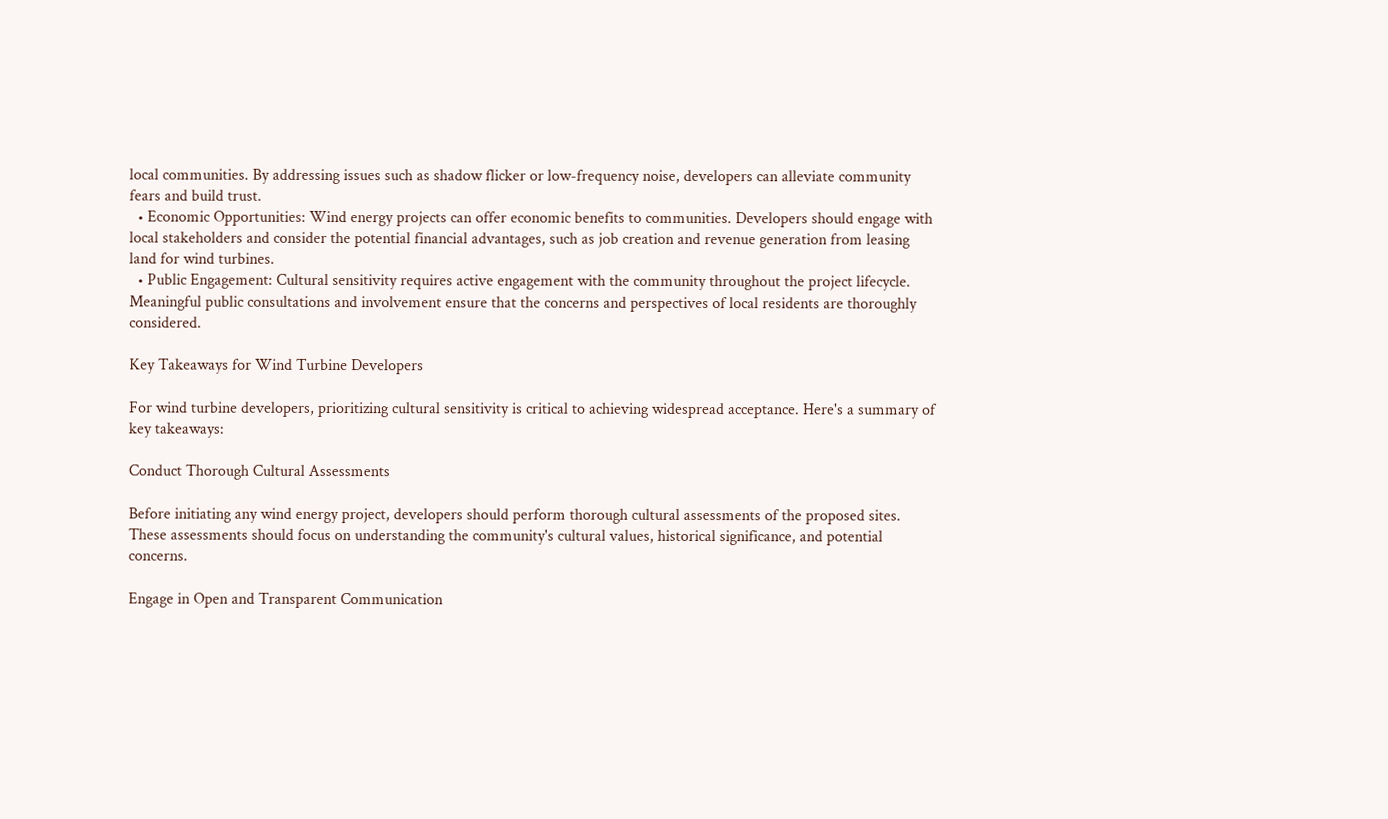local communities. By addressing issues such as shadow flicker or low-frequency noise, developers can alleviate community fears and build trust.
  • Economic Opportunities: Wind energy projects can offer economic benefits to communities. Developers should engage with local stakeholders and consider the potential financial advantages, such as job creation and revenue generation from leasing land for wind turbines.
  • Public Engagement: Cultural sensitivity requires active engagement with the community throughout the project lifecycle. Meaningful public consultations and involvement ensure that the concerns and perspectives of local residents are thoroughly considered.

Key Takeaways for Wind Turbine Developers

For wind turbine developers, prioritizing cultural sensitivity is critical to achieving widespread acceptance. Here's a summary of key takeaways:

Conduct Thorough Cultural Assessments

Before initiating any wind energy project, developers should perform thorough cultural assessments of the proposed sites. These assessments should focus on understanding the community's cultural values, historical significance, and potential concerns.

Engage in Open and Transparent Communication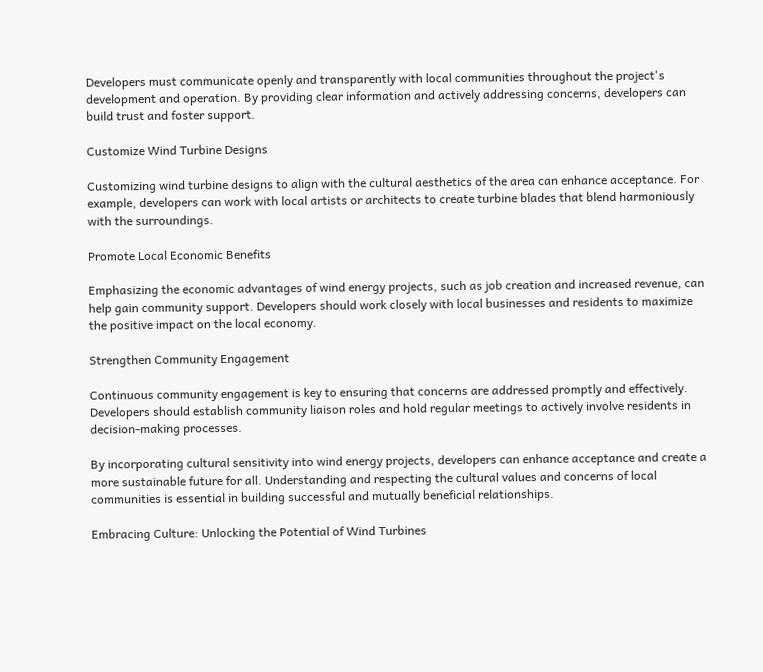Developers must communicate openly and transparently with local communities throughout the project's development and operation. By providing clear information and actively addressing concerns, developers can build trust and foster support.

Customize Wind Turbine Designs

Customizing wind turbine designs to align with the cultural aesthetics of the area can enhance acceptance. For example, developers can work with local artists or architects to create turbine blades that blend harmoniously with the surroundings.

Promote Local Economic Benefits

Emphasizing the economic advantages of wind energy projects, such as job creation and increased revenue, can help gain community support. Developers should work closely with local businesses and residents to maximize the positive impact on the local economy.

Strengthen Community Engagement

Continuous community engagement is key to ensuring that concerns are addressed promptly and effectively. Developers should establish community liaison roles and hold regular meetings to actively involve residents in decision-making processes.

By incorporating cultural sensitivity into wind energy projects, developers can enhance acceptance and create a more sustainable future for all. Understanding and respecting the cultural values and concerns of local communities is essential in building successful and mutually beneficial relationships.

Embracing Culture: Unlocking the Potential of Wind Turbines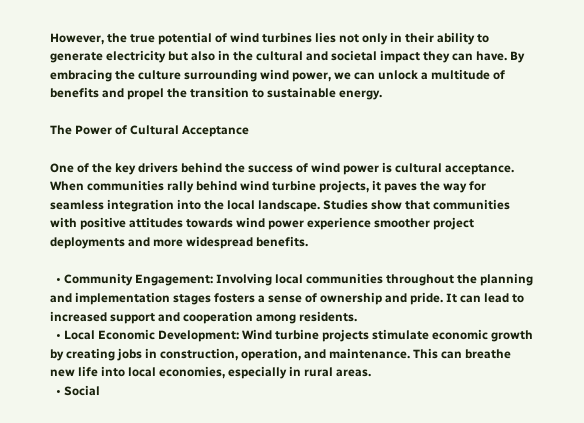However, the true potential of wind turbines lies not only in their ability to generate electricity but also in the cultural and societal impact they can have. By embracing the culture surrounding wind power, we can unlock a multitude of benefits and propel the transition to sustainable energy.

The Power of Cultural Acceptance

One of the key drivers behind the success of wind power is cultural acceptance. When communities rally behind wind turbine projects, it paves the way for seamless integration into the local landscape. Studies show that communities with positive attitudes towards wind power experience smoother project deployments and more widespread benefits.

  • Community Engagement: Involving local communities throughout the planning and implementation stages fosters a sense of ownership and pride. It can lead to increased support and cooperation among residents.
  • Local Economic Development: Wind turbine projects stimulate economic growth by creating jobs in construction, operation, and maintenance. This can breathe new life into local economies, especially in rural areas.
  • Social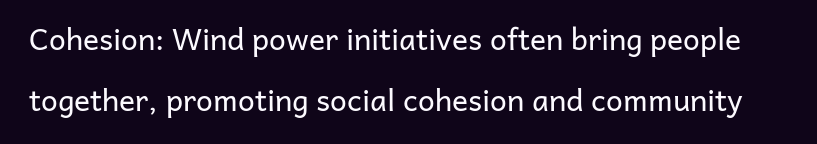Cohesion: Wind power initiatives often bring people together, promoting social cohesion and community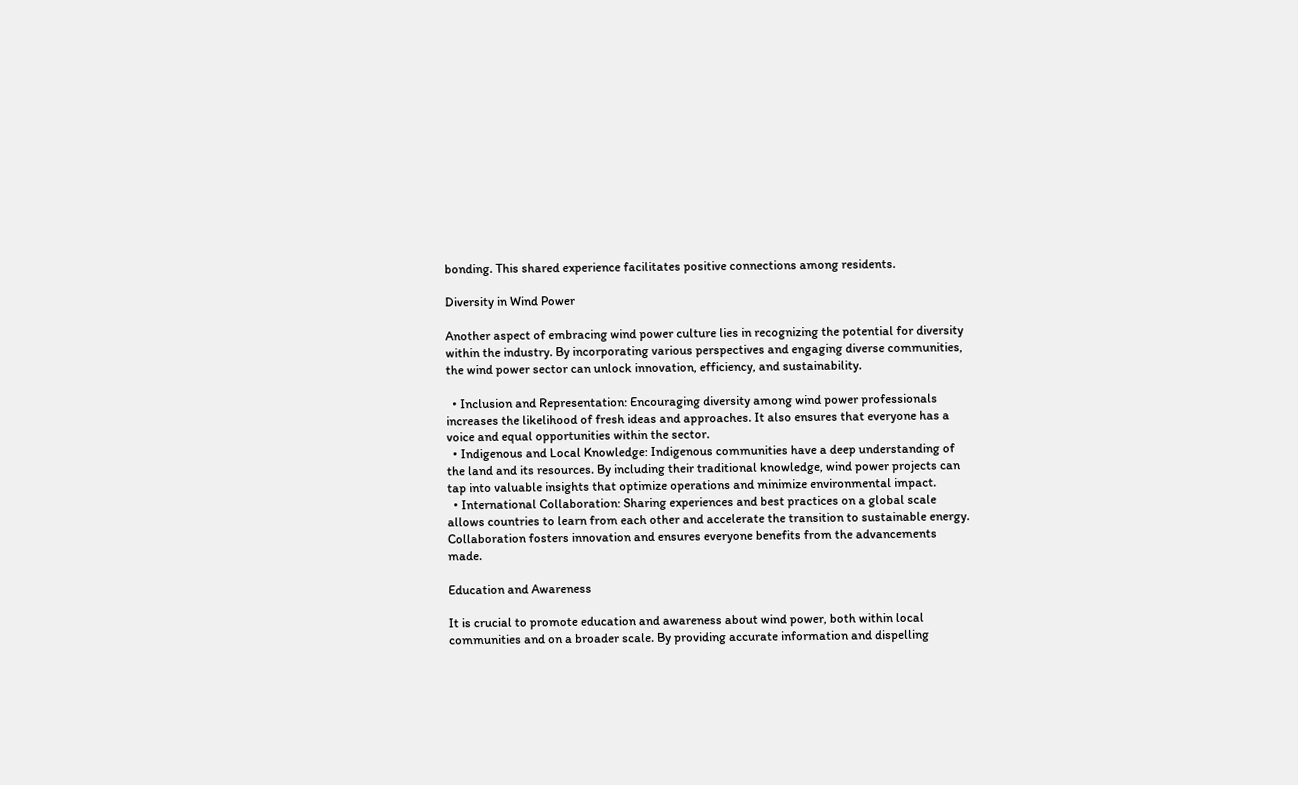bonding. This shared experience facilitates positive connections among residents.

Diversity in Wind Power

Another aspect of embracing wind power culture lies in recognizing the potential for diversity within the industry. By incorporating various perspectives and engaging diverse communities, the wind power sector can unlock innovation, efficiency, and sustainability.

  • Inclusion and Representation: Encouraging diversity among wind power professionals increases the likelihood of fresh ideas and approaches. It also ensures that everyone has a voice and equal opportunities within the sector.
  • Indigenous and Local Knowledge: Indigenous communities have a deep understanding of the land and its resources. By including their traditional knowledge, wind power projects can tap into valuable insights that optimize operations and minimize environmental impact.
  • International Collaboration: Sharing experiences and best practices on a global scale allows countries to learn from each other and accelerate the transition to sustainable energy. Collaboration fosters innovation and ensures everyone benefits from the advancements made.

Education and Awareness

It is crucial to promote education and awareness about wind power, both within local communities and on a broader scale. By providing accurate information and dispelling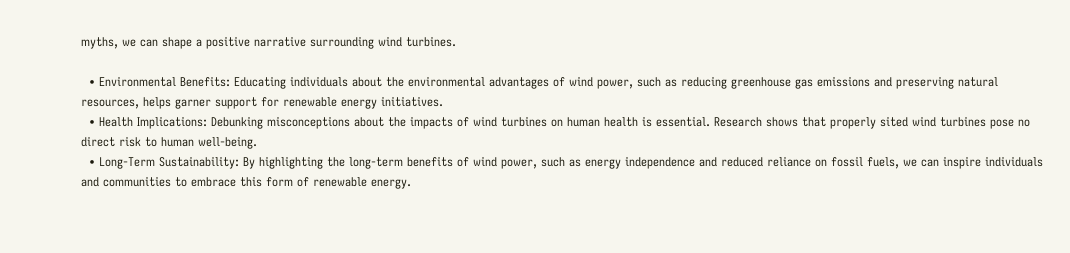myths, we can shape a positive narrative surrounding wind turbines.

  • Environmental Benefits: Educating individuals about the environmental advantages of wind power, such as reducing greenhouse gas emissions and preserving natural resources, helps garner support for renewable energy initiatives.
  • Health Implications: Debunking misconceptions about the impacts of wind turbines on human health is essential. Research shows that properly sited wind turbines pose no direct risk to human well-being.
  • Long-Term Sustainability: By highlighting the long-term benefits of wind power, such as energy independence and reduced reliance on fossil fuels, we can inspire individuals and communities to embrace this form of renewable energy.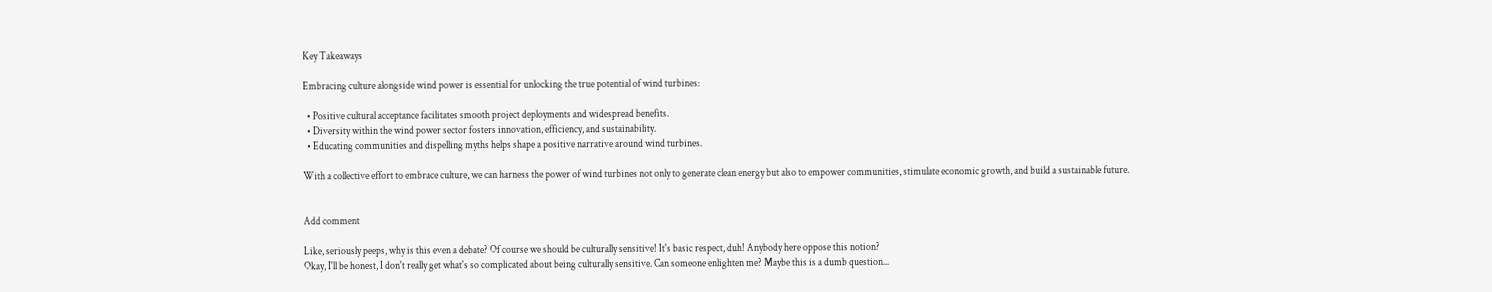Key Takeaways

Embracing culture alongside wind power is essential for unlocking the true potential of wind turbines:

  • Positive cultural acceptance facilitates smooth project deployments and widespread benefits.
  • Diversity within the wind power sector fosters innovation, efficiency, and sustainability.
  • Educating communities and dispelling myths helps shape a positive narrative around wind turbines.

With a collective effort to embrace culture, we can harness the power of wind turbines not only to generate clean energy but also to empower communities, stimulate economic growth, and build a sustainable future.


Add comment

Like, seriously peeps, why is this even a debate? Of course we should be culturally sensitive! It's basic respect, duh! Anybody here oppose this notion?
Okay, I'll be honest, I don't really get what's so complicated about being culturally sensitive. Can someone enlighten me? Maybe this is a dumb question...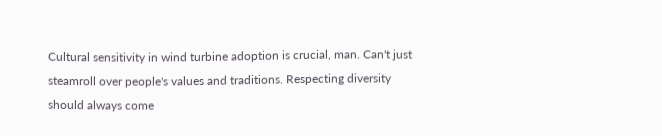Cultural sensitivity in wind turbine adoption is crucial, man. Can't just steamroll over people's values and traditions. Respecting diversity should always come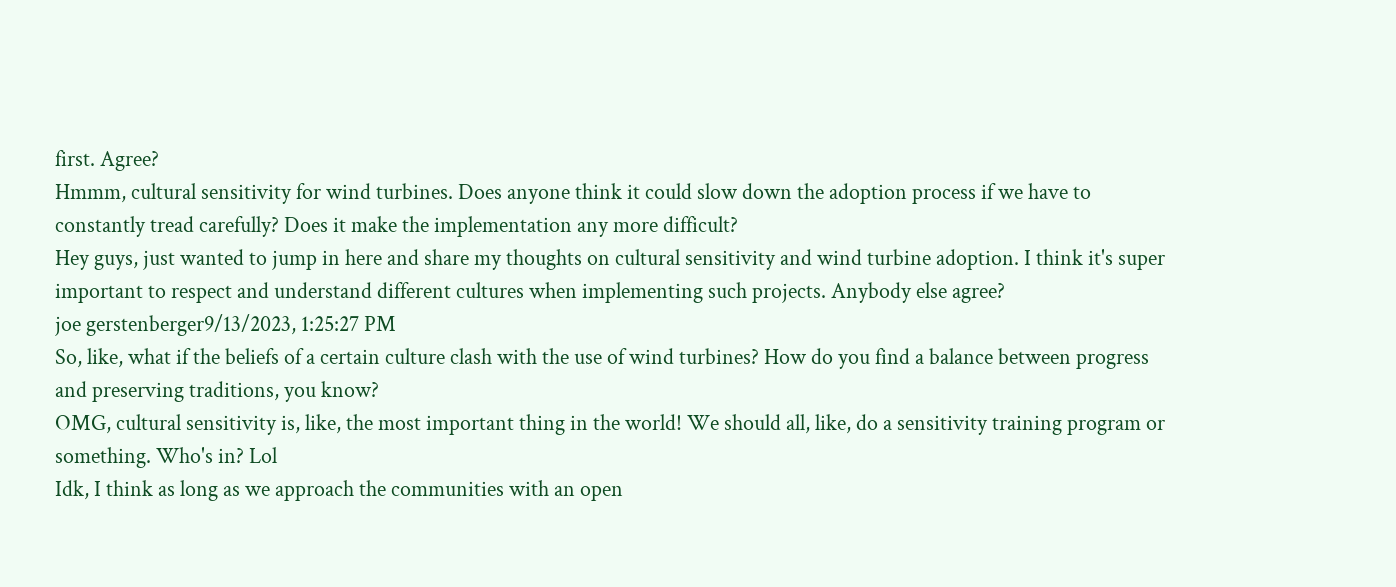first. Agree?
Hmmm, cultural sensitivity for wind turbines. Does anyone think it could slow down the adoption process if we have to constantly tread carefully? Does it make the implementation any more difficult?
Hey guys, just wanted to jump in here and share my thoughts on cultural sensitivity and wind turbine adoption. I think it's super important to respect and understand different cultures when implementing such projects. Anybody else agree?
joe gerstenberger9/13/2023, 1:25:27 PM
So, like, what if the beliefs of a certain culture clash with the use of wind turbines? How do you find a balance between progress and preserving traditions, you know?
OMG, cultural sensitivity is, like, the most important thing in the world! We should all, like, do a sensitivity training program or something. Who's in? Lol
Idk, I think as long as we approach the communities with an open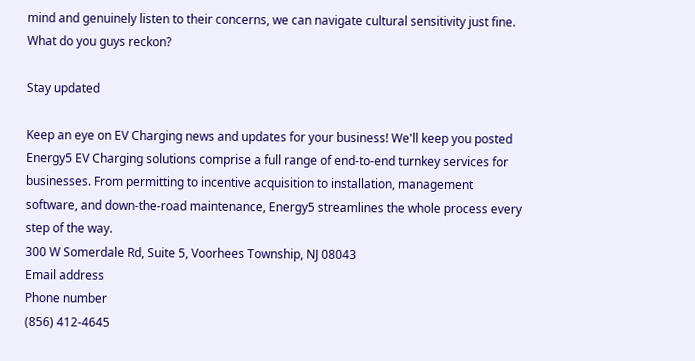mind and genuinely listen to their concerns, we can navigate cultural sensitivity just fine. What do you guys reckon?

Stay updated

Keep an eye on EV Charging news and updates for your business! We'll keep you posted
Energy5 EV Charging solutions comprise a full range of end-to-end turnkey services for businesses. From permitting to incentive acquisition to installation, management software, and down-the-road maintenance, Energy5 streamlines the whole process every step of the way.
300 W Somerdale Rd, Suite 5, Voorhees Township, NJ 08043
Email address
Phone number
(856) 412-4645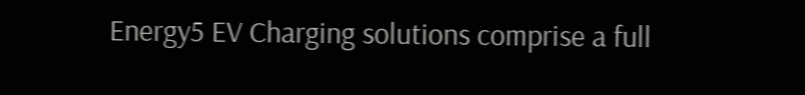Energy5 EV Charging solutions comprise a full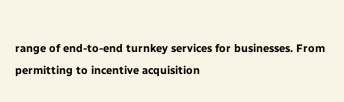range of end-to-end turnkey services for businesses. From permitting to incentive acquisition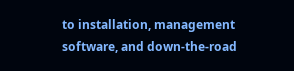to installation, management software, and down-the-road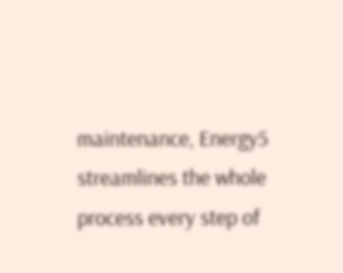maintenance, Energy5 streamlines the whole process every step of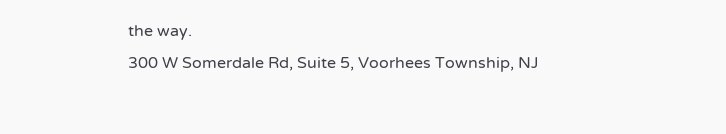the way.
300 W Somerdale Rd, Suite 5, Voorhees Township, NJ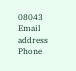08043
Email address
Phone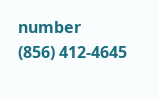number
(856) 412-4645